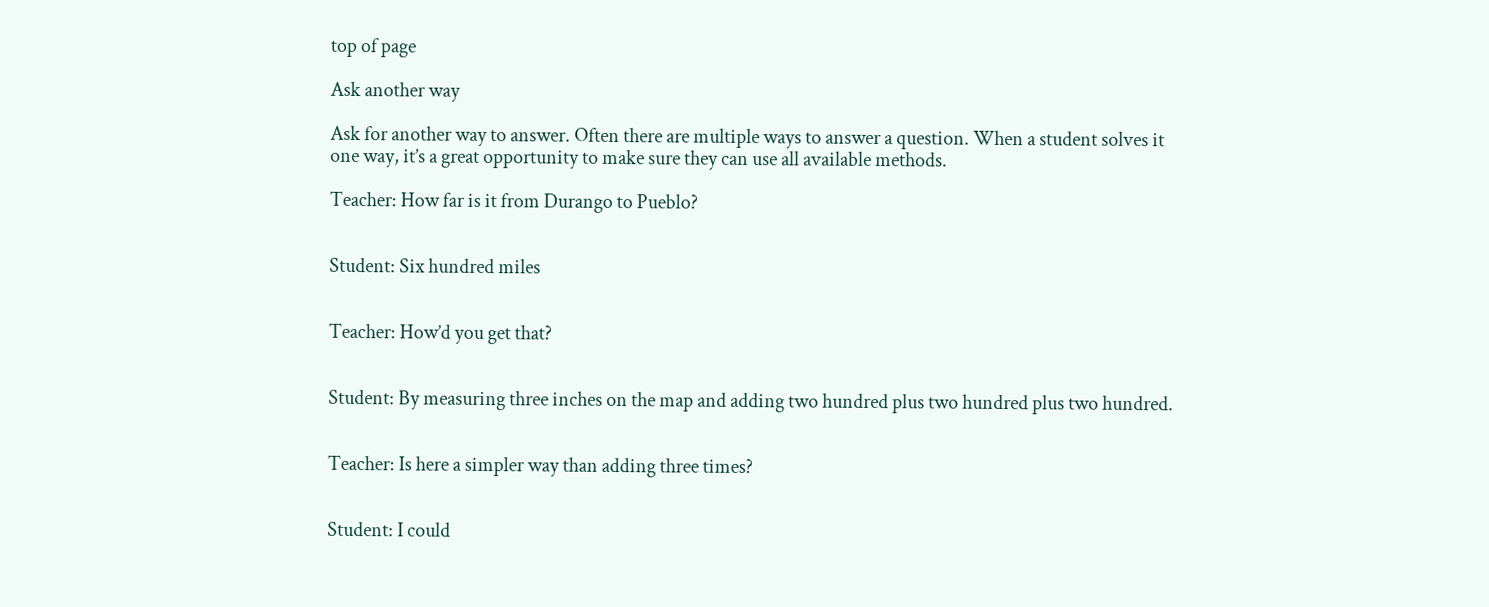top of page

Ask another way

Ask for another way to answer. Often there are multiple ways to answer a question. When a student solves it one way, it’s a great opportunity to make sure they can use all available methods.

Teacher: How far is it from Durango to Pueblo?


Student: Six hundred miles


Teacher: How’d you get that?


Student: By measuring three inches on the map and adding two hundred plus two hundred plus two hundred.


Teacher: Is here a simpler way than adding three times?


Student: I could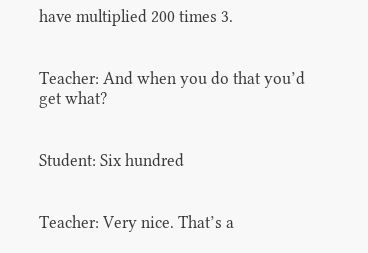have multiplied 200 times 3.


Teacher: And when you do that you’d get what?


Student: Six hundred


Teacher: Very nice. That’s a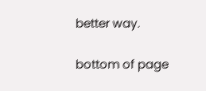better way.

bottom of page